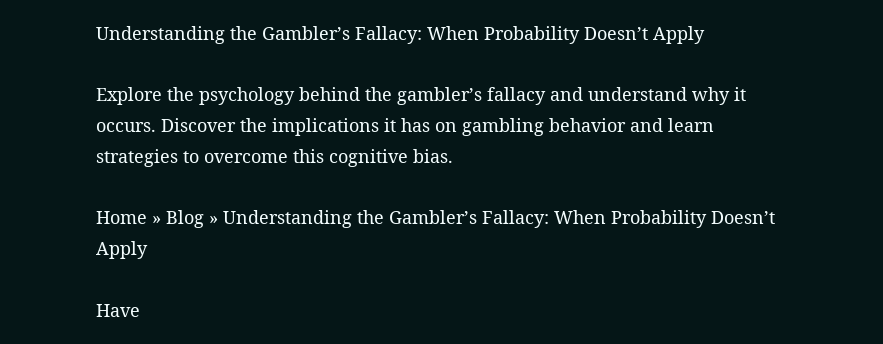Understanding the Gambler’s Fallacy: When Probability Doesn’t Apply

Explore the psychology behind the gambler’s fallacy and understand why it occurs. Discover the implications it has on gambling behavior and learn strategies to overcome this cognitive bias.

Home » Blog » Understanding the Gambler’s Fallacy: When Probability Doesn’t Apply

Have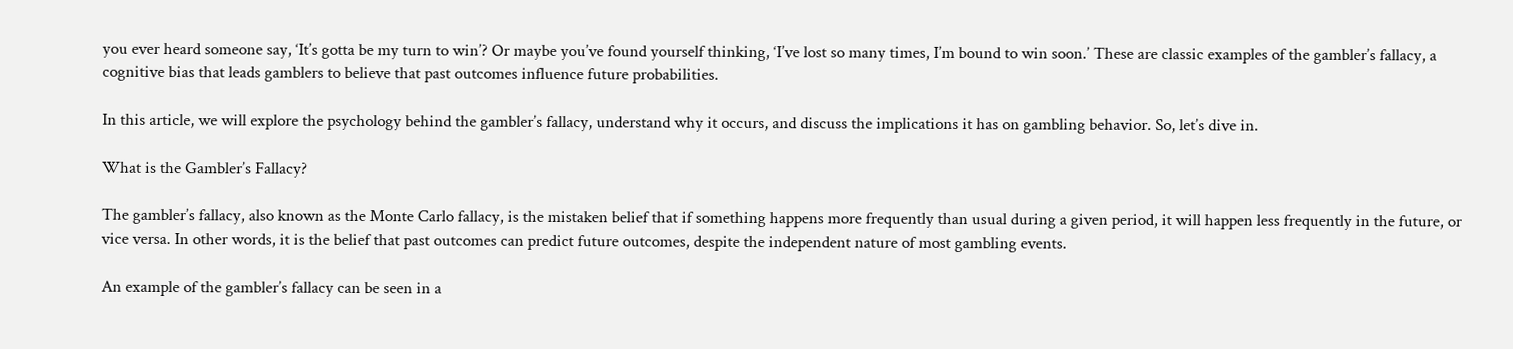you ever heard someone say, ‘It’s gotta be my turn to win’? Or maybe you’ve found yourself thinking, ‘I’ve lost so many times, I’m bound to win soon.’ These are classic examples of the gambler’s fallacy, a cognitive bias that leads gamblers to believe that past outcomes influence future probabilities.

In this article, we will explore the psychology behind the gambler’s fallacy, understand why it occurs, and discuss the implications it has on gambling behavior. So, let’s dive in.

What is the Gambler’s Fallacy?

The gambler’s fallacy, also known as the Monte Carlo fallacy, is the mistaken belief that if something happens more frequently than usual during a given period, it will happen less frequently in the future, or vice versa. In other words, it is the belief that past outcomes can predict future outcomes, despite the independent nature of most gambling events.

An example of the gambler’s fallacy can be seen in a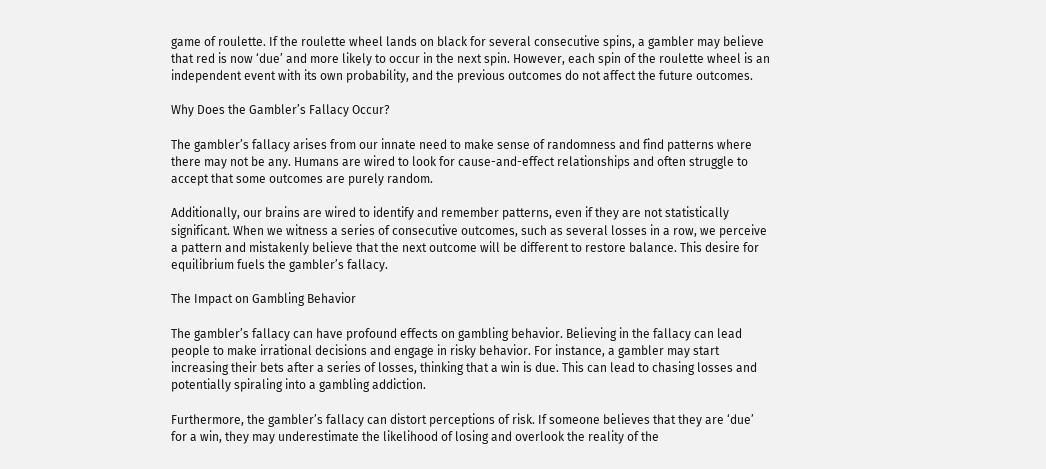game of roulette. If the roulette wheel lands on black for several consecutive spins, a gambler may believe that red is now ‘due’ and more likely to occur in the next spin. However, each spin of the roulette wheel is an independent event with its own probability, and the previous outcomes do not affect the future outcomes.

Why Does the Gambler’s Fallacy Occur?

The gambler’s fallacy arises from our innate need to make sense of randomness and find patterns where there may not be any. Humans are wired to look for cause-and-effect relationships and often struggle to accept that some outcomes are purely random.

Additionally, our brains are wired to identify and remember patterns, even if they are not statistically significant. When we witness a series of consecutive outcomes, such as several losses in a row, we perceive a pattern and mistakenly believe that the next outcome will be different to restore balance. This desire for equilibrium fuels the gambler’s fallacy.

The Impact on Gambling Behavior

The gambler’s fallacy can have profound effects on gambling behavior. Believing in the fallacy can lead people to make irrational decisions and engage in risky behavior. For instance, a gambler may start increasing their bets after a series of losses, thinking that a win is due. This can lead to chasing losses and potentially spiraling into a gambling addiction.

Furthermore, the gambler’s fallacy can distort perceptions of risk. If someone believes that they are ‘due’ for a win, they may underestimate the likelihood of losing and overlook the reality of the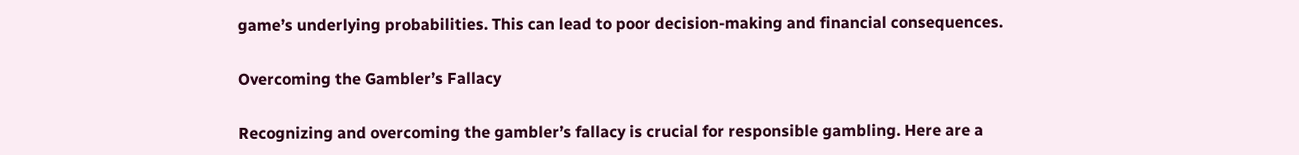game’s underlying probabilities. This can lead to poor decision-making and financial consequences.

Overcoming the Gambler’s Fallacy

Recognizing and overcoming the gambler’s fallacy is crucial for responsible gambling. Here are a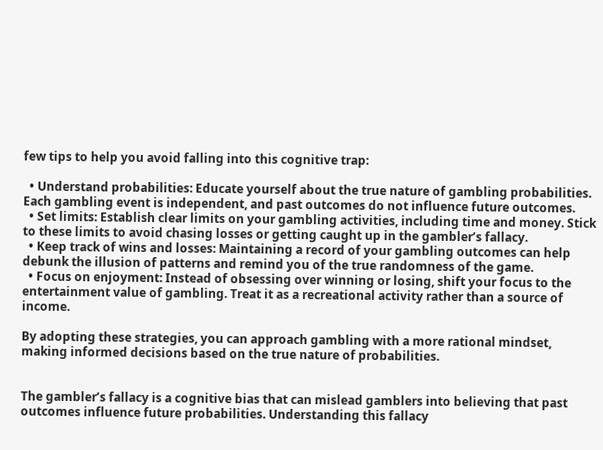few tips to help you avoid falling into this cognitive trap:

  • Understand probabilities: Educate yourself about the true nature of gambling probabilities. Each gambling event is independent, and past outcomes do not influence future outcomes.
  • Set limits: Establish clear limits on your gambling activities, including time and money. Stick to these limits to avoid chasing losses or getting caught up in the gambler’s fallacy.
  • Keep track of wins and losses: Maintaining a record of your gambling outcomes can help debunk the illusion of patterns and remind you of the true randomness of the game.
  • Focus on enjoyment: Instead of obsessing over winning or losing, shift your focus to the entertainment value of gambling. Treat it as a recreational activity rather than a source of income.

By adopting these strategies, you can approach gambling with a more rational mindset, making informed decisions based on the true nature of probabilities.


The gambler’s fallacy is a cognitive bias that can mislead gamblers into believing that past outcomes influence future probabilities. Understanding this fallacy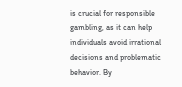is crucial for responsible gambling, as it can help individuals avoid irrational decisions and problematic behavior. By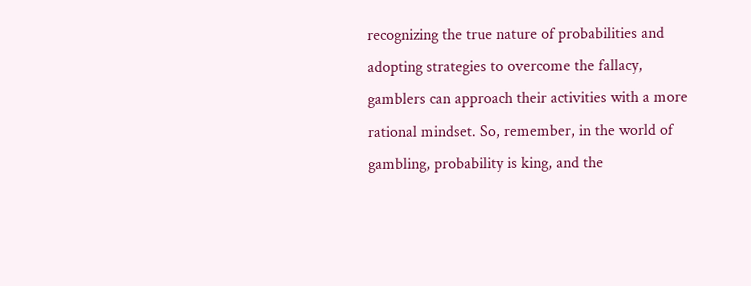recognizing the true nature of probabilities and adopting strategies to overcome the fallacy, gamblers can approach their activities with a more rational mindset. So, remember, in the world of gambling, probability is king, and the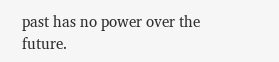past has no power over the future.